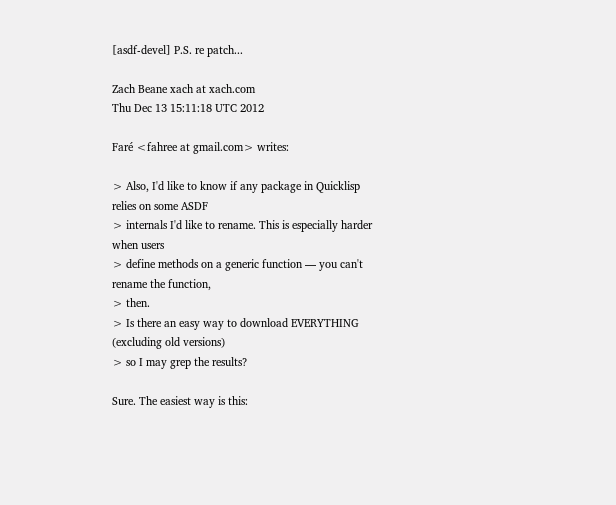[asdf-devel] P.S. re patch...

Zach Beane xach at xach.com
Thu Dec 13 15:11:18 UTC 2012

Faré <fahree at gmail.com> writes:

> Also, I'd like to know if any package in Quicklisp relies on some ASDF
> internals I'd like to rename. This is especially harder when users
> define methods on a generic function — you can't rename the function,
> then.
> Is there an easy way to download EVERYTHING (excluding old versions)
> so I may grep the results?

Sure. The easiest way is this: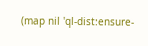(map nil 'ql-dist:ensure-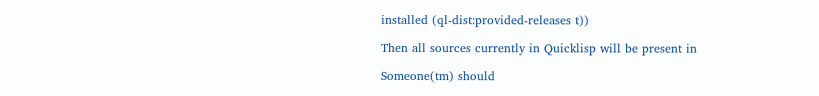installed (ql-dist:provided-releases t))

Then all sources currently in Quicklisp will be present in

Someone(tm) should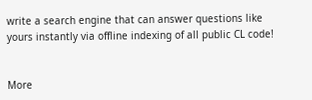write a search engine that can answer questions like
yours instantly via offline indexing of all public CL code!


More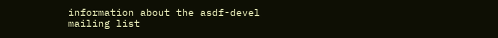information about the asdf-devel mailing list